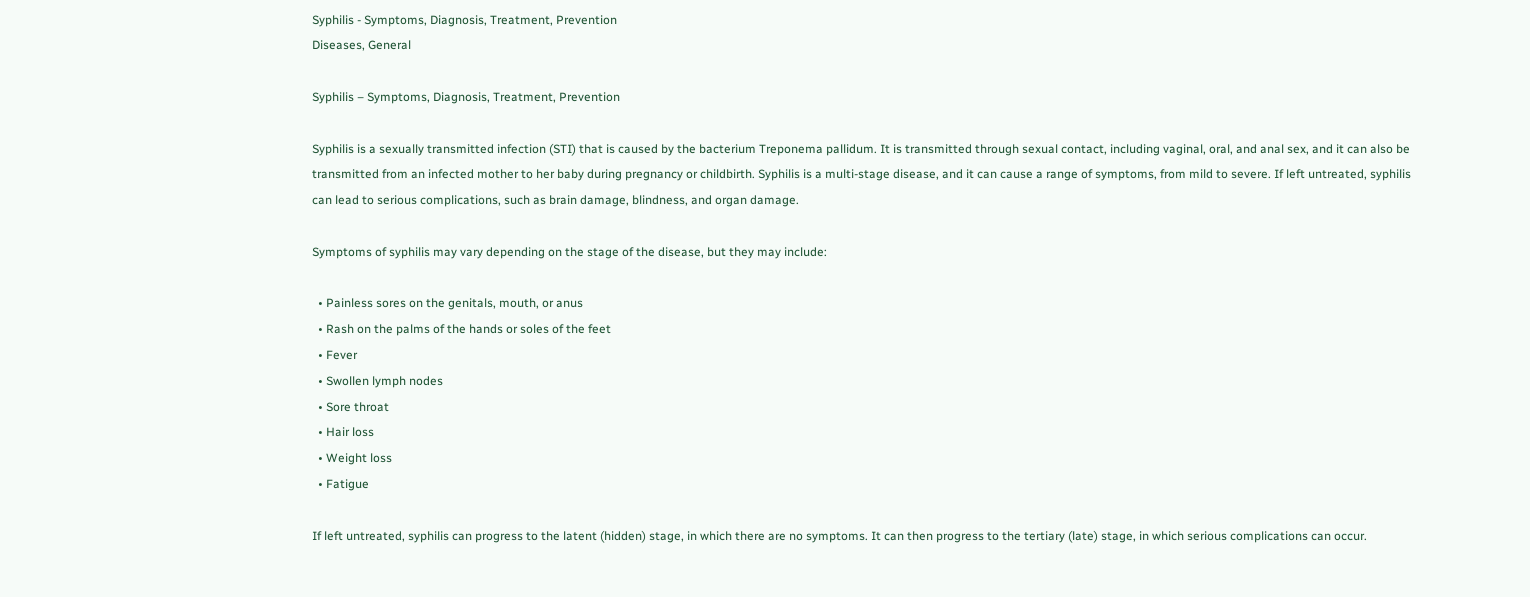Syphilis - Symptoms, Diagnosis, Treatment, Prevention
Diseases, General

Syphilis – Symptoms, Diagnosis, Treatment, Prevention

Syphilis is a sexually transmitted infection (STI) that is caused by the bacterium Treponema pallidum. It is transmitted through sexual contact, including vaginal, oral, and anal sex, and it can also be transmitted from an infected mother to her baby during pregnancy or childbirth. Syphilis is a multi-stage disease, and it can cause a range of symptoms, from mild to severe. If left untreated, syphilis can lead to serious complications, such as brain damage, blindness, and organ damage.

Symptoms of syphilis may vary depending on the stage of the disease, but they may include:

  • Painless sores on the genitals, mouth, or anus
  • Rash on the palms of the hands or soles of the feet
  • Fever
  • Swollen lymph nodes
  • Sore throat
  • Hair loss
  • Weight loss
  • Fatigue

If left untreated, syphilis can progress to the latent (hidden) stage, in which there are no symptoms. It can then progress to the tertiary (late) stage, in which serious complications can occur.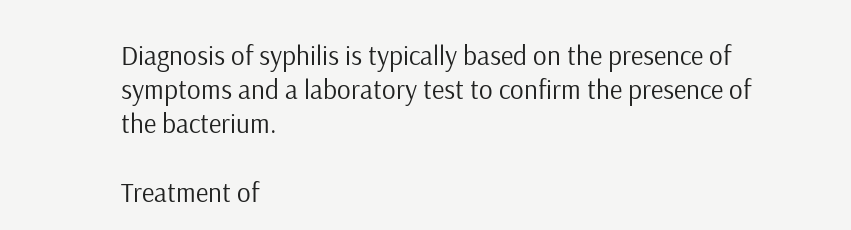Diagnosis of syphilis is typically based on the presence of symptoms and a laboratory test to confirm the presence of the bacterium.

Treatment of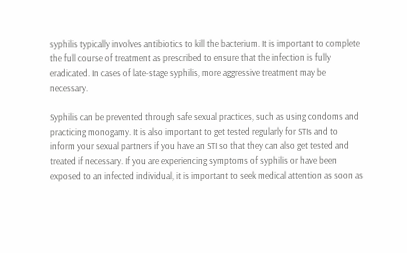syphilis typically involves antibiotics to kill the bacterium. It is important to complete the full course of treatment as prescribed to ensure that the infection is fully eradicated. In cases of late-stage syphilis, more aggressive treatment may be necessary.

Syphilis can be prevented through safe sexual practices, such as using condoms and practicing monogamy. It is also important to get tested regularly for STIs and to inform your sexual partners if you have an STI so that they can also get tested and treated if necessary. If you are experiencing symptoms of syphilis or have been exposed to an infected individual, it is important to seek medical attention as soon as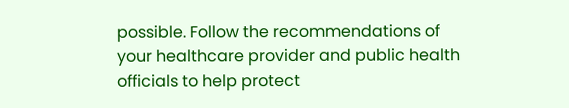possible. Follow the recommendations of your healthcare provider and public health officials to help protect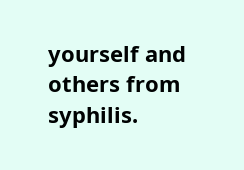yourself and others from syphilis.